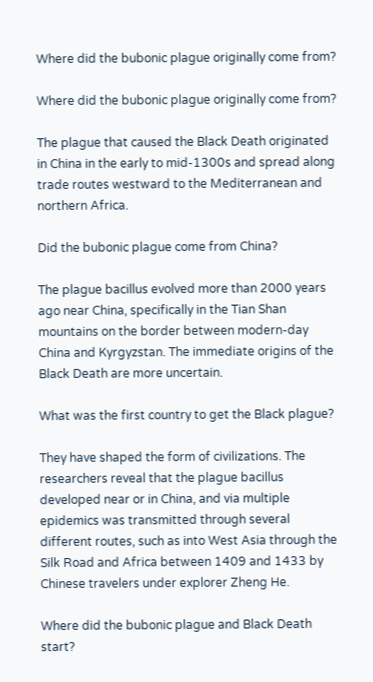Where did the bubonic plague originally come from?

Where did the bubonic plague originally come from?

The plague that caused the Black Death originated in China in the early to mid-1300s and spread along trade routes westward to the Mediterranean and northern Africa.

Did the bubonic plague come from China?

The plague bacillus evolved more than 2000 years ago near China, specifically in the Tian Shan mountains on the border between modern-day China and Kyrgyzstan. The immediate origins of the Black Death are more uncertain.

What was the first country to get the Black plague?

They have shaped the form of civilizations. The researchers reveal that the plague bacillus developed near or in China, and via multiple epidemics was transmitted through several different routes, such as into West Asia through the Silk Road and Africa between 1409 and 1433 by Chinese travelers under explorer Zheng He.

Where did the bubonic plague and Black Death start?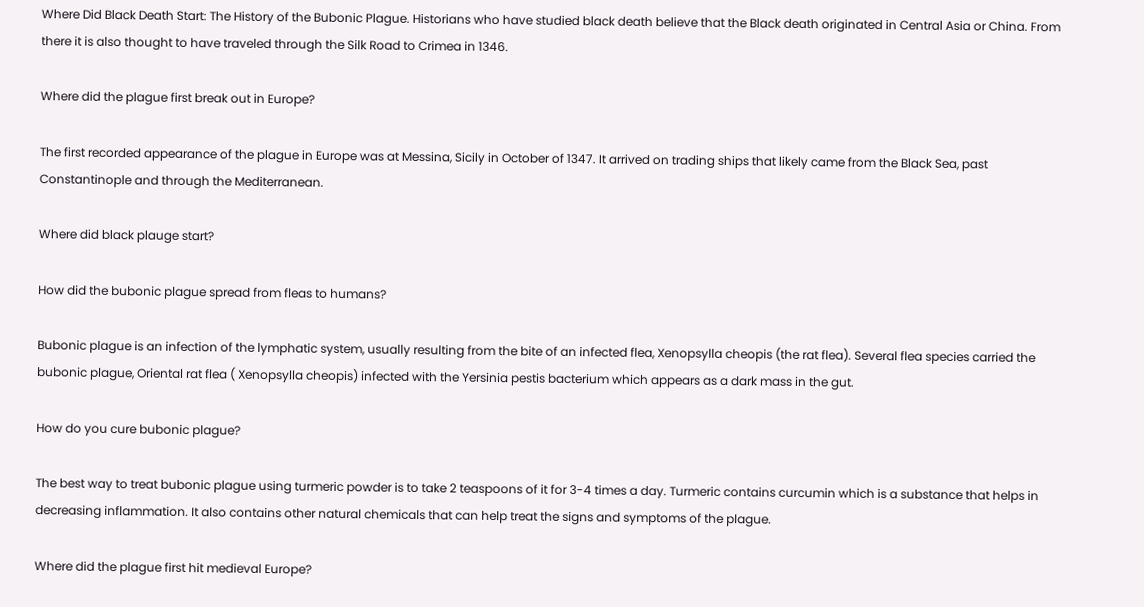Where Did Black Death Start: The History of the Bubonic Plague. Historians who have studied black death believe that the Black death originated in Central Asia or China. From there it is also thought to have traveled through the Silk Road to Crimea in 1346.

Where did the plague first break out in Europe?

The first recorded appearance of the plague in Europe was at Messina, Sicily in October of 1347. It arrived on trading ships that likely came from the Black Sea, past Constantinople and through the Mediterranean.

Where did black plauge start?

How did the bubonic plague spread from fleas to humans?

Bubonic plague is an infection of the lymphatic system, usually resulting from the bite of an infected flea, Xenopsylla cheopis (the rat flea). Several flea species carried the bubonic plague, Oriental rat flea ( Xenopsylla cheopis) infected with the Yersinia pestis bacterium which appears as a dark mass in the gut.

How do you cure bubonic plague?

The best way to treat bubonic plague using turmeric powder is to take 2 teaspoons of it for 3-4 times a day. Turmeric contains curcumin which is a substance that helps in decreasing inflammation. It also contains other natural chemicals that can help treat the signs and symptoms of the plague.

Where did the plague first hit medieval Europe?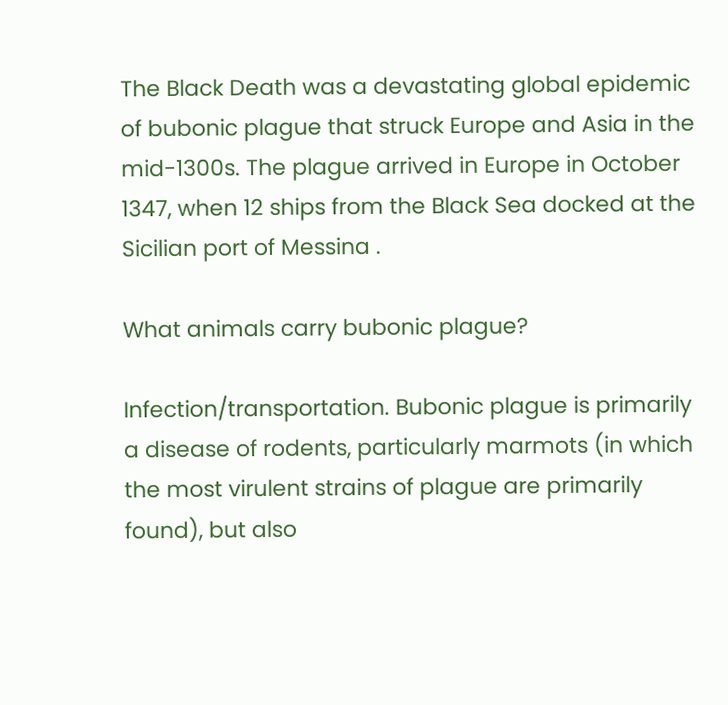The Black Death was a devastating global epidemic of bubonic plague that struck Europe and Asia in the mid-1300s. The plague arrived in Europe in October 1347, when 12 ships from the Black Sea docked at the Sicilian port of Messina .

What animals carry bubonic plague?

Infection/transportation. Bubonic plague is primarily a disease of rodents, particularly marmots (in which the most virulent strains of plague are primarily found), but also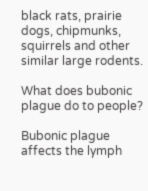black rats, prairie dogs, chipmunks, squirrels and other similar large rodents.

What does bubonic plague do to people?

Bubonic plague affects the lymph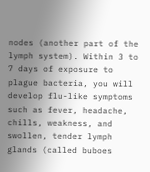nodes (another part of the lymph system). Within 3 to 7 days of exposure to plague bacteria, you will develop flu-like symptoms such as fever, headache, chills, weakness, and swollen, tender lymph glands (called buboes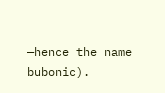—hence the name bubonic).